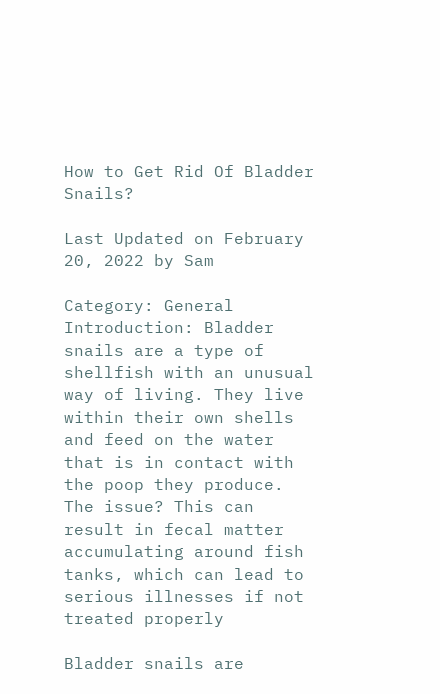How to Get Rid Of Bladder Snails?

Last Updated on February 20, 2022 by Sam

Category: General
Introduction: Bladder snails are a type of shellfish with an unusual way of living. They live within their own shells and feed on the water that is in contact with the poop they produce. The issue? This can result in fecal matter accumulating around fish tanks, which can lead to serious illnesses if not treated properly

Bladder snails are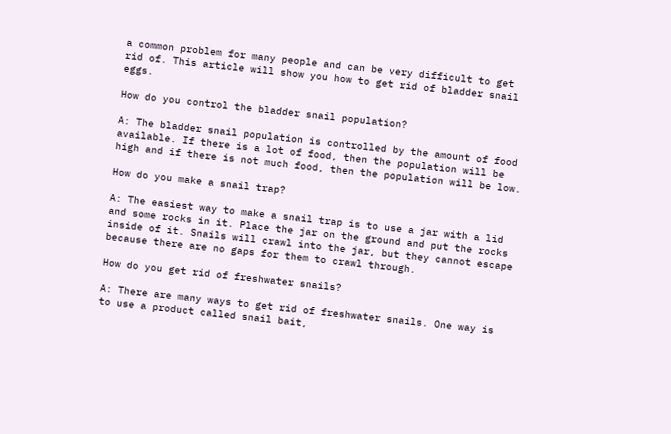a common problem for many people and can be very difficult to get rid of. This article will show you how to get rid of bladder snail eggs.

How do you control the bladder snail population?

A: The bladder snail population is controlled by the amount of food available. If there is a lot of food, then the population will be high and if there is not much food, then the population will be low.

How do you make a snail trap?

A: The easiest way to make a snail trap is to use a jar with a lid and some rocks in it. Place the jar on the ground and put the rocks inside of it. Snails will crawl into the jar, but they cannot escape because there are no gaps for them to crawl through.

How do you get rid of freshwater snails?

A: There are many ways to get rid of freshwater snails. One way is to use a product called snail bait,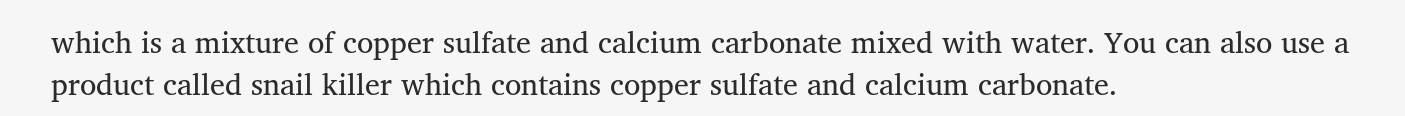which is a mixture of copper sulfate and calcium carbonate mixed with water. You can also use a product called snail killer which contains copper sulfate and calcium carbonate.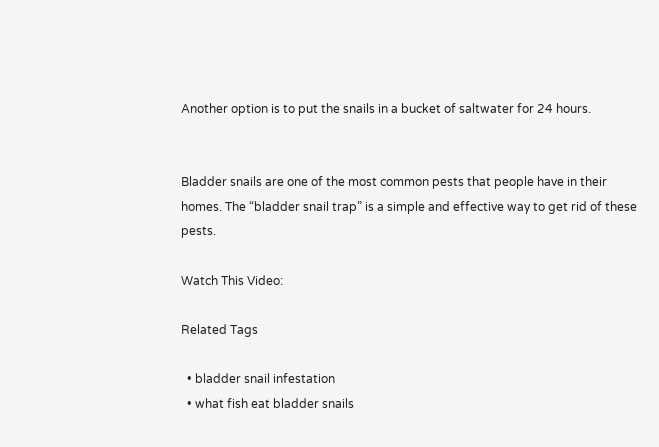Another option is to put the snails in a bucket of saltwater for 24 hours.


Bladder snails are one of the most common pests that people have in their homes. The “bladder snail trap” is a simple and effective way to get rid of these pests.

Watch This Video:

Related Tags

  • bladder snail infestation
  • what fish eat bladder snails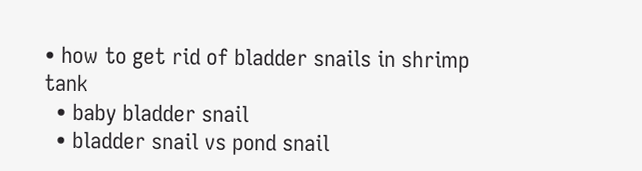• how to get rid of bladder snails in shrimp tank
  • baby bladder snail
  • bladder snail vs pond snail